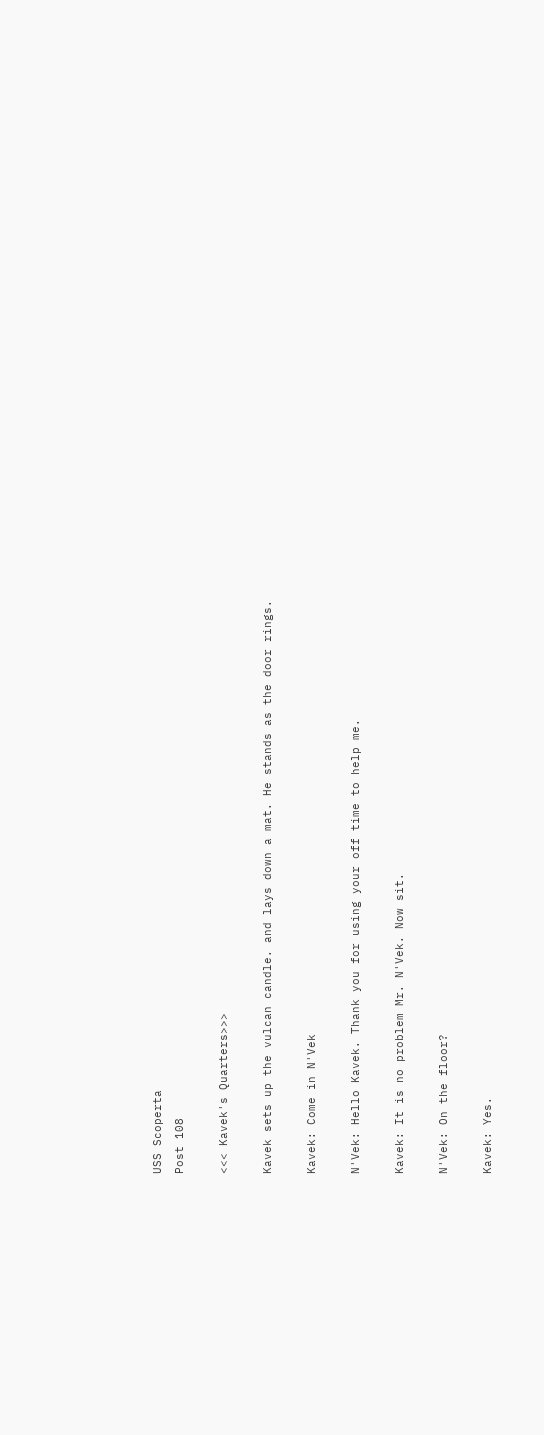USS Scoperta
Post 108

<<< Kavek's Quarters>>>

Kavek sets up the vulcan candle. and lays down a mat. He stands as the door rings.

Kavek: Come in N'Vek

N'Vek: Hello Kavek. Thank you for using your off time to help me.

Kavek: It is no problem Mr. N'Vek. Now sit.

N'Vek: On the floor?

Kavek: Yes.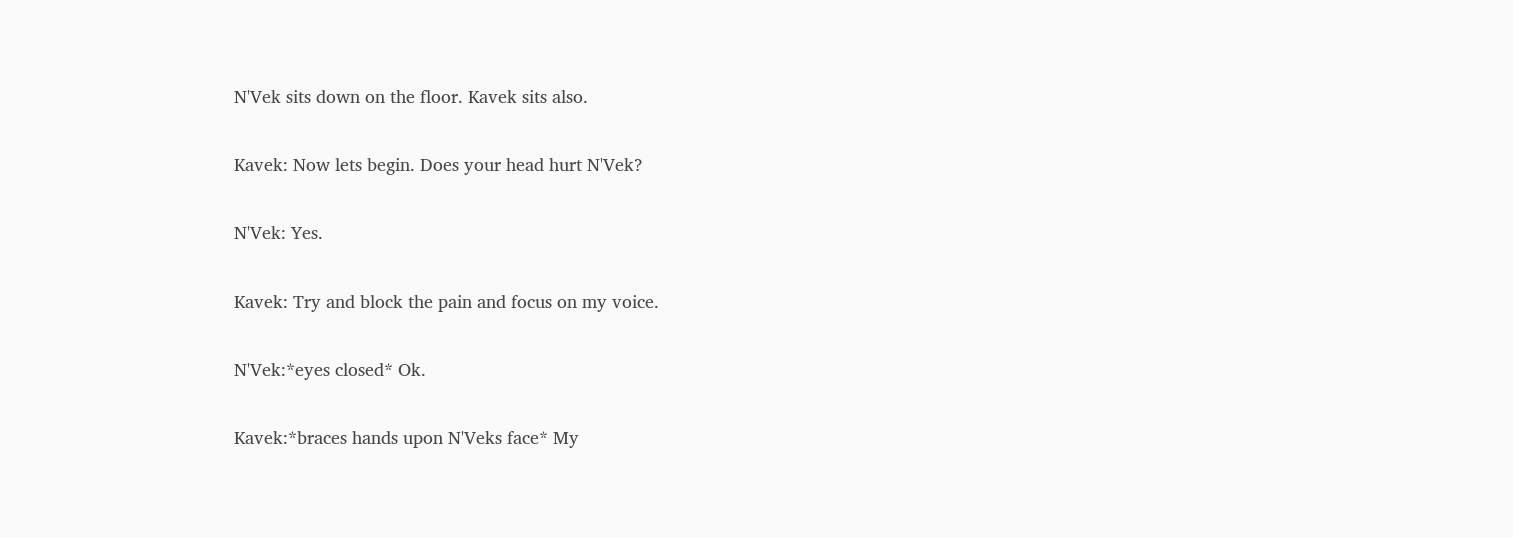N'Vek sits down on the floor. Kavek sits also.

Kavek: Now lets begin. Does your head hurt N'Vek?

N'Vek: Yes.

Kavek: Try and block the pain and focus on my voice.

N'Vek:*eyes closed* Ok.

Kavek:*braces hands upon N'Veks face* My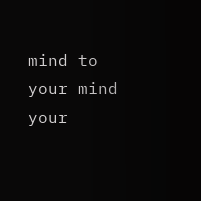mind to your mind your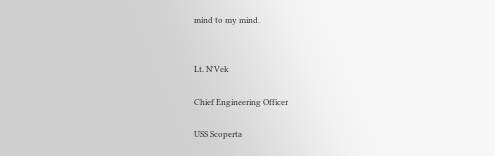mind to my mind.


Lt. N'Vek

Chief Engineering Officer

USS Scoperta